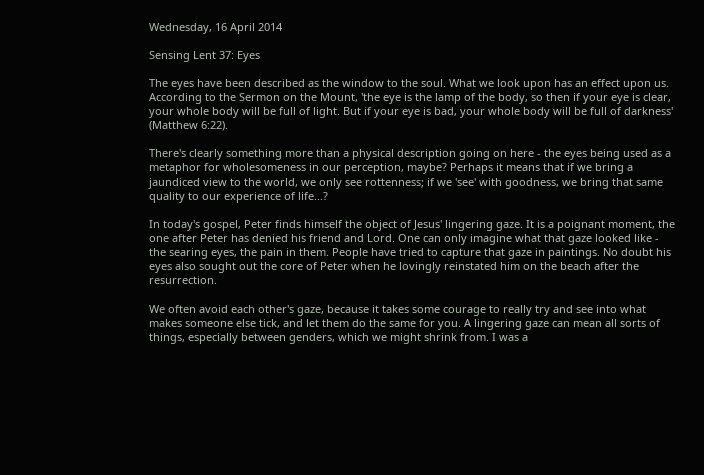Wednesday, 16 April 2014

Sensing Lent 37: Eyes

The eyes have been described as the window to the soul. What we look upon has an effect upon us. According to the Sermon on the Mount, 'the eye is the lamp of the body, so then if your eye is clear, your whole body will be full of light. But if your eye is bad, your whole body will be full of darkness' (Matthew 6:22).

There's clearly something more than a physical description going on here - the eyes being used as a metaphor for wholesomeness in our perception, maybe? Perhaps it means that if we bring a jaundiced view to the world, we only see rottenness; if we 'see' with goodness, we bring that same quality to our experience of life...?

In today's gospel, Peter finds himself the object of Jesus' lingering gaze. It is a poignant moment, the one after Peter has denied his friend and Lord. One can only imagine what that gaze looked like - the searing eyes, the pain in them. People have tried to capture that gaze in paintings. No doubt his eyes also sought out the core of Peter when he lovingly reinstated him on the beach after the resurrection.

We often avoid each other's gaze, because it takes some courage to really try and see into what makes someone else tick, and let them do the same for you. A lingering gaze can mean all sorts of things, especially between genders, which we might shrink from. I was a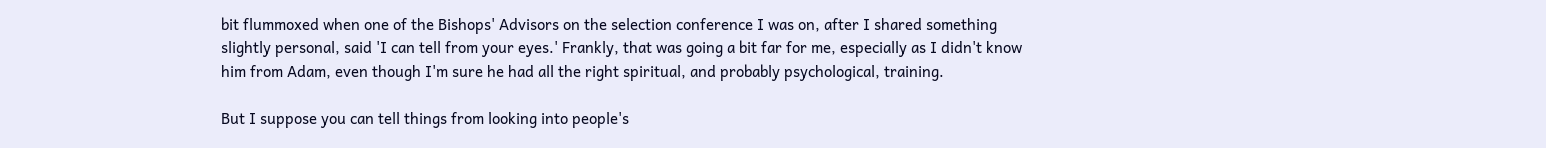bit flummoxed when one of the Bishops' Advisors on the selection conference I was on, after I shared something slightly personal, said 'I can tell from your eyes.' Frankly, that was going a bit far for me, especially as I didn't know him from Adam, even though I'm sure he had all the right spiritual, and probably psychological, training.

But I suppose you can tell things from looking into people's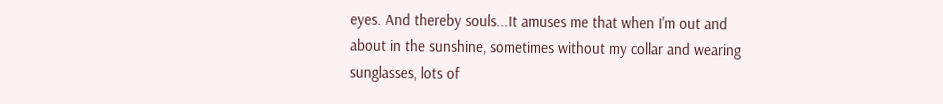eyes. And thereby souls...It amuses me that when I'm out and about in the sunshine, sometimes without my collar and wearing sunglasses, lots of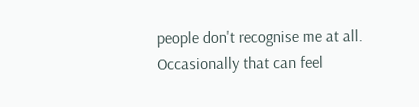people don't recognise me at all. Occasionally that can feel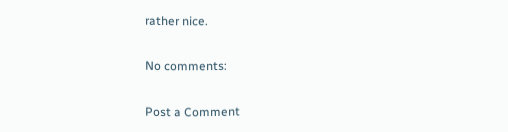rather nice.

No comments:

Post a Comment